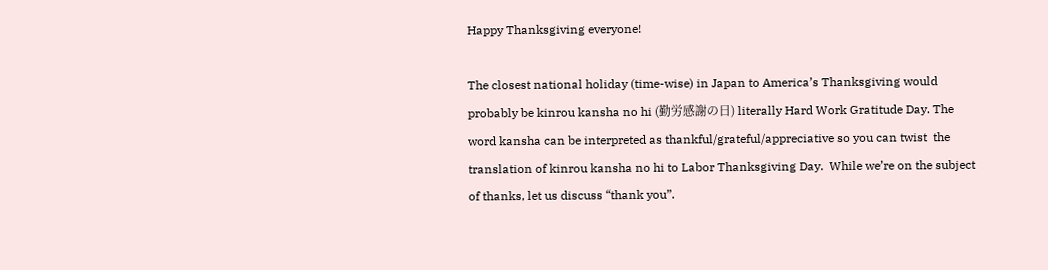Happy Thanksgiving everyone!

The closest national holiday (time-wise) in Japan to America’s Thanksgiving would probably be kinrou kansha no hi (勤労感謝の日) literally Hard Work Gratitude Day. The word kansha can be interpreted as thankful/grateful/appreciative so you can twist  the translation of kinrou kansha no hi to Labor Thanksgiving Day.  While we’re on the subject of thanks, let us discuss “thank you”.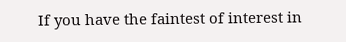If you have the faintest of interest in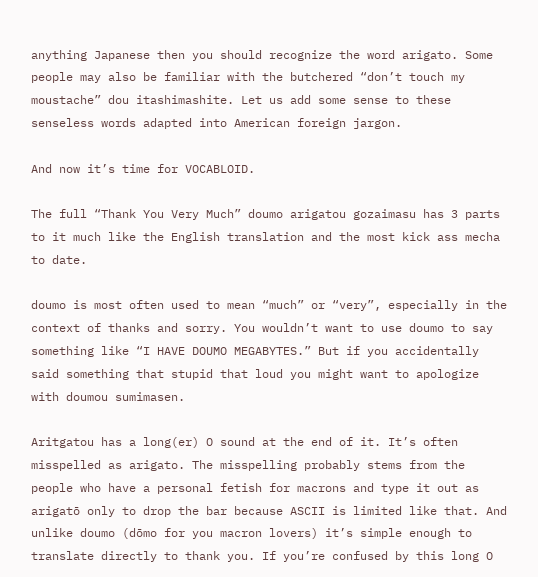anything Japanese then you should recognize the word arigato. Some people may also be familiar with the butchered “don’t touch my moustache” dou itashimashite. Let us add some sense to these senseless words adapted into American foreign jargon.

And now it’s time for VOCABLOID.

The full “Thank You Very Much” doumo arigatou gozaimasu has 3 parts to it much like the English translation and the most kick ass mecha to date.

doumo is most often used to mean “much” or “very”, especially in the context of thanks and sorry. You wouldn’t want to use doumo to say something like “I HAVE DOUMO MEGABYTES.” But if you accidentally said something that stupid that loud you might want to apologize with doumou sumimasen.

Aritgatou has a long(er) O sound at the end of it. It’s often misspelled as arigato. The misspelling probably stems from the people who have a personal fetish for macrons and type it out as arigatō only to drop the bar because ASCII is limited like that. And unlike doumo (dōmo for you macron lovers) it’s simple enough to translate directly to thank you. If you’re confused by this long O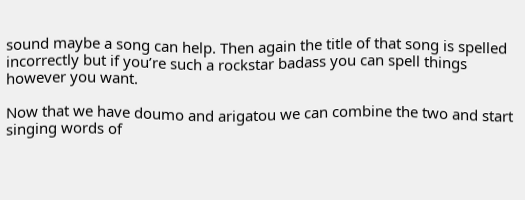sound maybe a song can help. Then again the title of that song is spelled incorrectly but if you’re such a rockstar badass you can spell things however you want.

Now that we have doumo and arigatou we can combine the two and start singing words of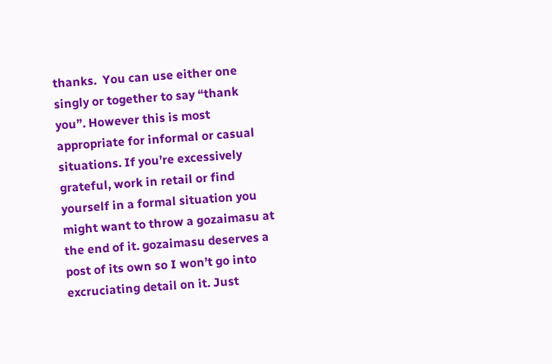thanks.  You can use either one singly or together to say “thank you”. However this is most appropriate for informal or casual situations. If you’re excessively grateful, work in retail or find yourself in a formal situation you might want to throw a gozaimasu at the end of it. gozaimasu deserves a post of its own so I won’t go into excruciating detail on it. Just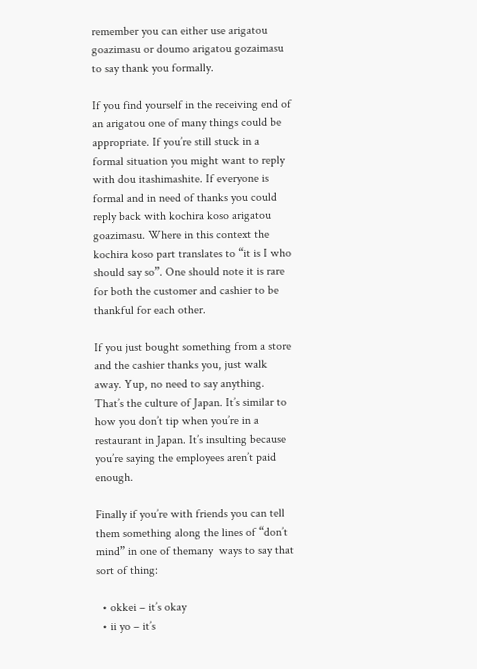remember you can either use arigatou goazimasu or doumo arigatou gozaimasu to say thank you formally.

If you find yourself in the receiving end of an arigatou one of many things could be appropriate. If you’re still stuck in a formal situation you might want to reply with dou itashimashite. If everyone is formal and in need of thanks you could reply back with kochira koso arigatou goazimasu. Where in this context the kochira koso part translates to “it is I who should say so”. One should note it is rare for both the customer and cashier to be thankful for each other.

If you just bought something from a store and the cashier thanks you, just walk away. Yup, no need to say anything. That’s the culture of Japan. It’s similar to how you don’t tip when you’re in a restaurant in Japan. It’s insulting because you’re saying the employees aren’t paid enough.

Finally if you’re with friends you can tell them something along the lines of “don’t mind” in one of themany  ways to say that sort of thing:

  • okkei – it’s okay
  • ii yo – it’s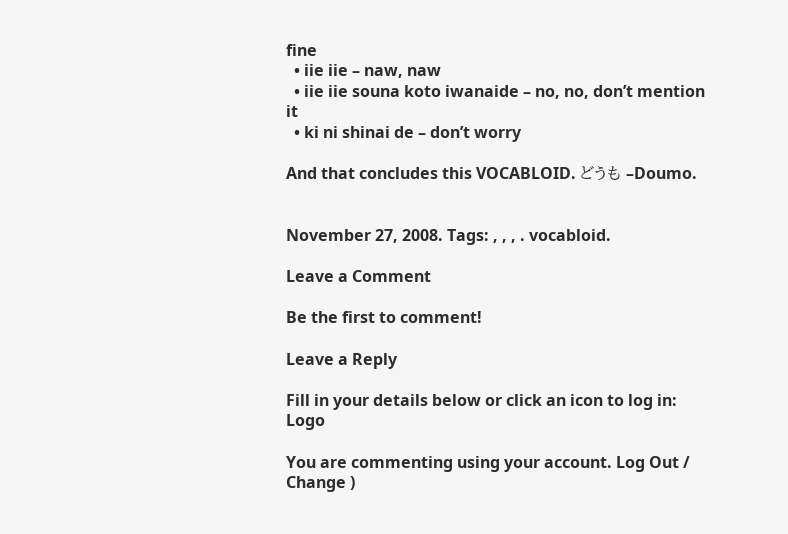fine
  • iie iie – naw, naw
  • iie iie souna koto iwanaide – no, no, don’t mention it
  • ki ni shinai de – don’t worry

And that concludes this VOCABLOID. どうも –Doumo.


November 27, 2008. Tags: , , , . vocabloid.

Leave a Comment

Be the first to comment!

Leave a Reply

Fill in your details below or click an icon to log in: Logo

You are commenting using your account. Log Out /  Change )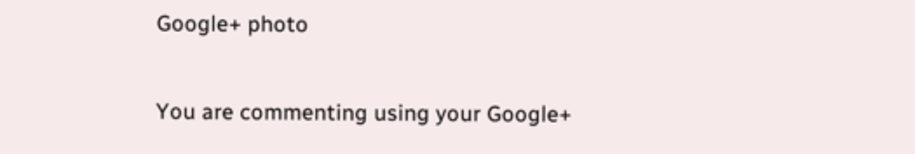Google+ photo

You are commenting using your Google+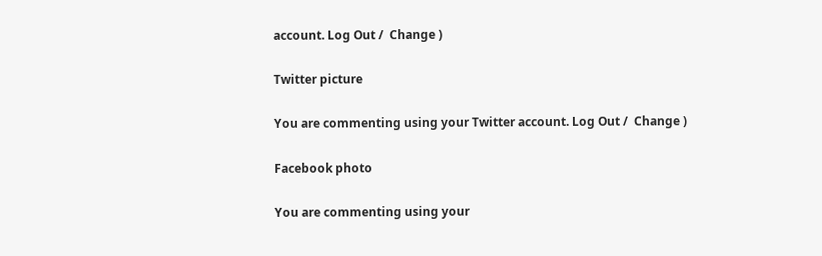account. Log Out /  Change )

Twitter picture

You are commenting using your Twitter account. Log Out /  Change )

Facebook photo

You are commenting using your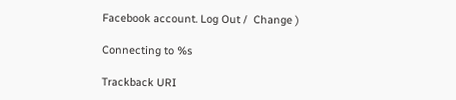Facebook account. Log Out /  Change )

Connecting to %s

Trackback URI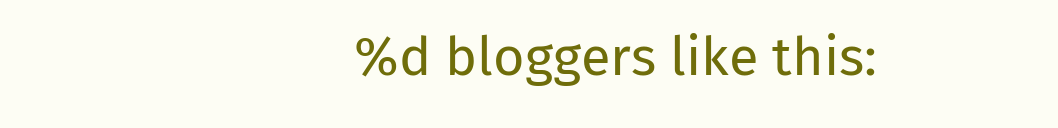%d bloggers like this: